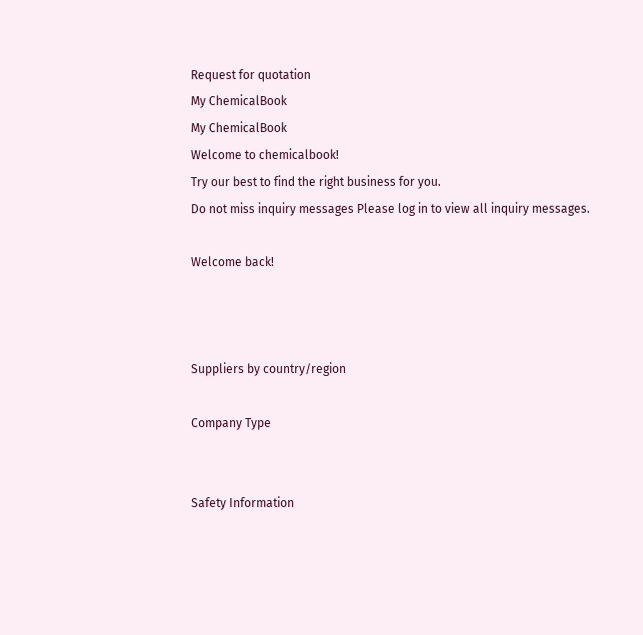Request for quotation
My ChemicalBook
My ChemicalBook
Welcome to chemicalbook!
Try our best to find the right business for you.
Do not miss inquiry messages Please log in to view all inquiry messages.

Welcome back!



Suppliers by country/region

Company Type


Safety Information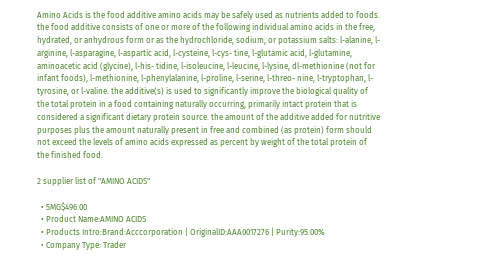Amino Acids is the food additive amino acids may be safely used as nutrients added to foods. the food additive consists of one or more of the following individual amino acids in the free, hydrated, or anhydrous form or as the hydrochloride, sodium, or potassium salts: l-alanine, l-arginine, l-asparagine, l-aspartic acid, l-cysteine, l-cys- tine, l-glutamic acid, l-glutamine, aminoacetic acid (glycine), l-his- tidine, l-isoleucine, l-leucine, l-lysine, dl-methionine (not for infant foods), l-methionine, l-phenylalanine, l-proline, l-serine, l-threo- nine, l-tryptophan, l-tyrosine, or l-valine. the additive(s) is used to significantly improve the biological quality of the total protein in a food containing naturally occurring, primarily intact protein that is considered a significant dietary protein source. the amount of the additive added for nutritive purposes plus the amount naturally present in free and combined (as protein) form should not exceed the levels of amino acids expressed as percent by weight of the total protein of the finished food.

2 supplier list of "AMINO ACIDS"

  • 5MG$496.00
  • Product Name:AMINO ACIDS
  • Products Intro:Brand:Acccorporation | OriginalID:AAA0017276 | Purity:95.00%
  • Company Type: Trader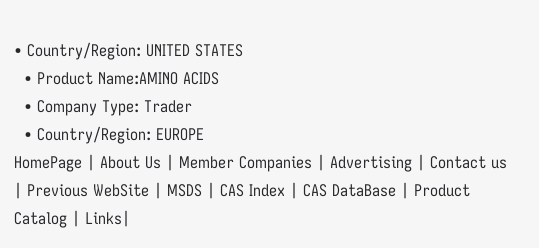• Country/Region: UNITED STATES
  • Product Name:AMINO ACIDS
  • Company Type: Trader
  • Country/Region: EUROPE
HomePage | About Us | Member Companies | Advertising | Contact us | Previous WebSite | MSDS | CAS Index | CAS DataBase | Product Catalog | Links|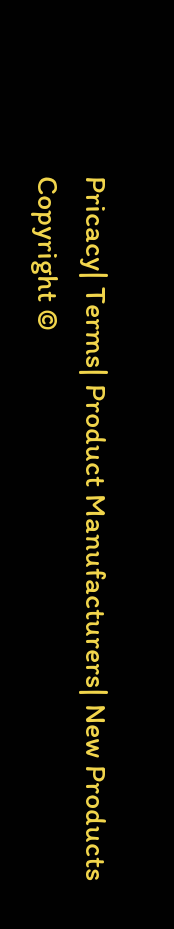Pricacy| Terms| Product Manufacturers| New Products
Copyright ©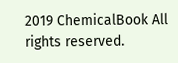2019 ChemicalBook All rights reserved.